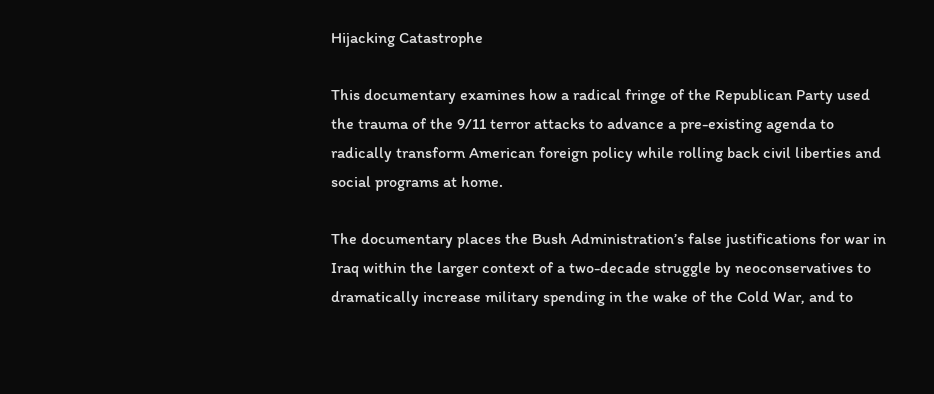Hijacking Catastrophe

This documentary examines how a radical fringe of the Republican Party used the trauma of the 9/11 terror attacks to advance a pre-existing agenda to radically transform American foreign policy while rolling back civil liberties and social programs at home.

The documentary places the Bush Administration’s false justifications for war in Iraq within the larger context of a two-decade struggle by neoconservatives to dramatically increase military spending in the wake of the Cold War, and to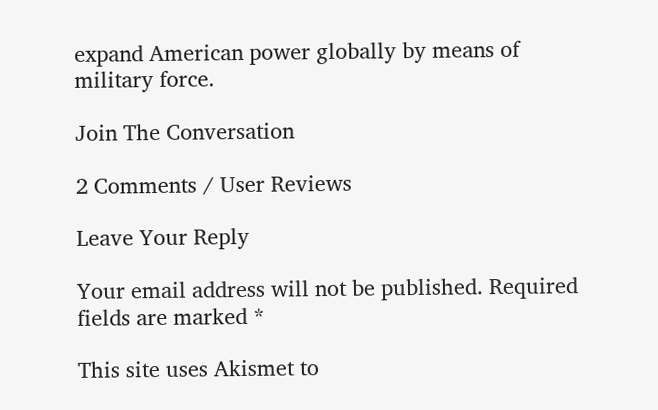expand American power globally by means of military force.

Join The Conversation

2 Comments / User Reviews

Leave Your Reply

Your email address will not be published. Required fields are marked *

This site uses Akismet to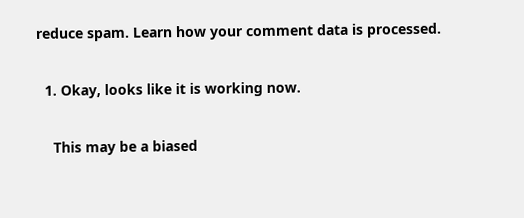reduce spam. Learn how your comment data is processed.

  1. Okay, looks like it is working now.

    This may be a biased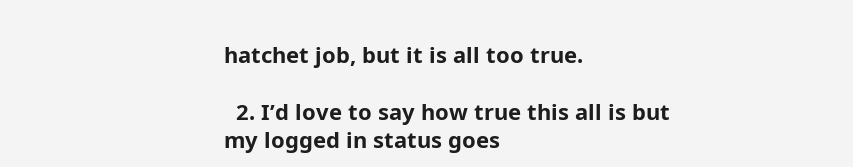hatchet job, but it is all too true.

  2. I’d love to say how true this all is but my logged in status goes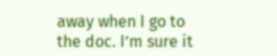away when I go to the doc. I’m sure it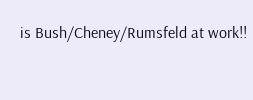is Bush/Cheney/Rumsfeld at work!!